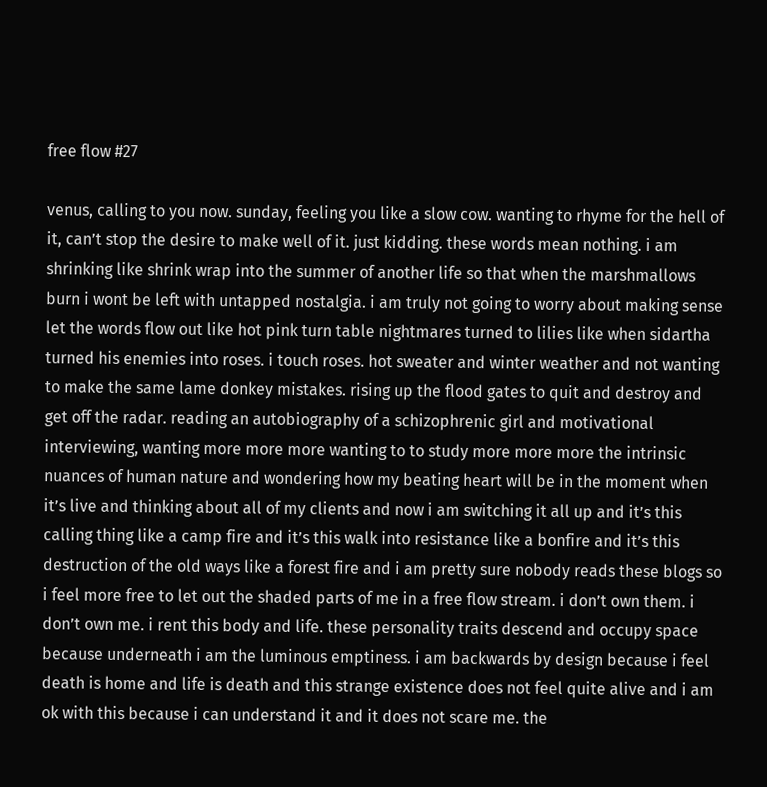free flow #27

venus, calling to you now. sunday, feeling you like a slow cow. wanting to rhyme for the hell of it, can’t stop the desire to make well of it. just kidding. these words mean nothing. i am shrinking like shrink wrap into the summer of another life so that when the marshmallows burn i wont be left with untapped nostalgia. i am truly not going to worry about making sense let the words flow out like hot pink turn table nightmares turned to lilies like when sidartha turned his enemies into roses. i touch roses. hot sweater and winter weather and not wanting to make the same lame donkey mistakes. rising up the flood gates to quit and destroy and get off the radar. reading an autobiography of a schizophrenic girl and motivational interviewing, wanting more more more wanting to to study more more more the intrinsic nuances of human nature and wondering how my beating heart will be in the moment when it’s live and thinking about all of my clients and now i am switching it all up and it’s this calling thing like a camp fire and it’s this walk into resistance like a bonfire and it’s this destruction of the old ways like a forest fire and i am pretty sure nobody reads these blogs so i feel more free to let out the shaded parts of me in a free flow stream. i don’t own them. i don’t own me. i rent this body and life. these personality traits descend and occupy space because underneath i am the luminous emptiness. i am backwards by design because i feel death is home and life is death and this strange existence does not feel quite alive and i am ok with this because i can understand it and it does not scare me. the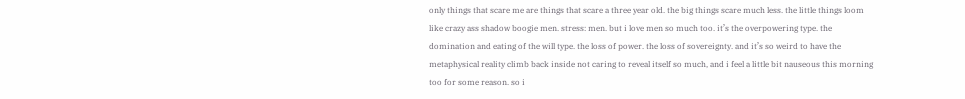only things that scare me are things that scare a three year old. the big things scare much less. the little things loom like crazy ass shadow boogie men. stress: men. but i love men so much too. it’s the overpowering type. the domination and eating of the will type. the loss of power. the loss of sovereignty. and it’s so weird to have the metaphysical reality climb back inside not caring to reveal itself so much, and i feel a little bit nauseous this morning too for some reason. so i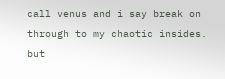call venus and i say break on through to my chaotic insides. but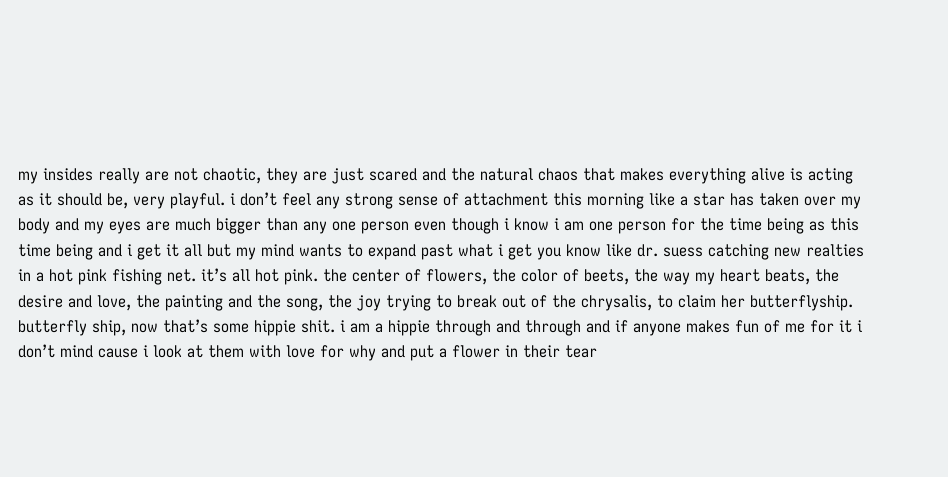my insides really are not chaotic, they are just scared and the natural chaos that makes everything alive is acting as it should be, very playful. i don’t feel any strong sense of attachment this morning like a star has taken over my body and my eyes are much bigger than any one person even though i know i am one person for the time being as this time being and i get it all but my mind wants to expand past what i get you know like dr. suess catching new realties in a hot pink fishing net. it’s all hot pink. the center of flowers, the color of beets, the way my heart beats, the desire and love, the painting and the song, the joy trying to break out of the chrysalis, to claim her butterflyship. butterfly ship, now that’s some hippie shit. i am a hippie through and through and if anyone makes fun of me for it i don’t mind cause i look at them with love for why and put a flower in their tear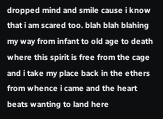dropped mind and smile cause i know that i am scared too. blah blah blahing my way from infant to old age to death where this spirit is free from the cage and i take my place back in the ethers from whence i came and the heart beats wanting to land here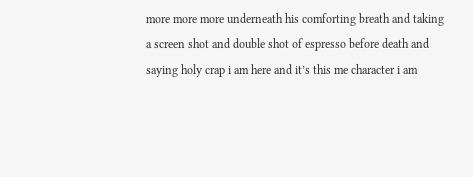more more more underneath his comforting breath and taking a screen shot and double shot of espresso before death and saying holy crap i am here and it’s this me character i am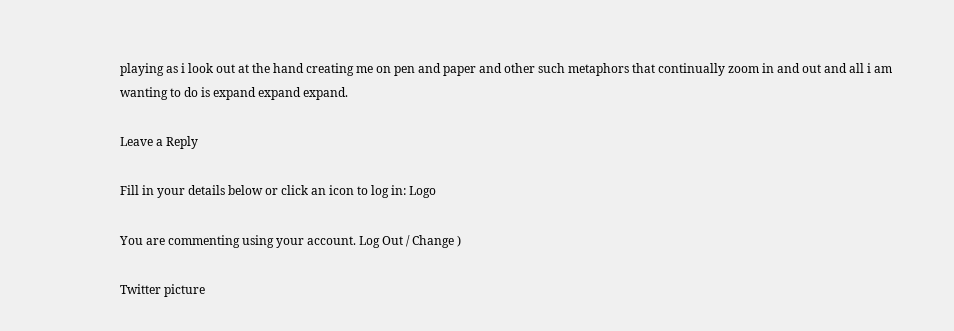playing as i look out at the hand creating me on pen and paper and other such metaphors that continually zoom in and out and all i am wanting to do is expand expand expand.

Leave a Reply

Fill in your details below or click an icon to log in: Logo

You are commenting using your account. Log Out / Change )

Twitter picture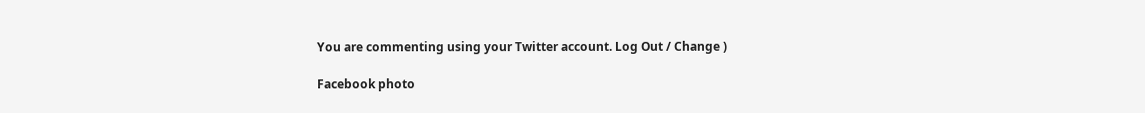You are commenting using your Twitter account. Log Out / Change )

Facebook photo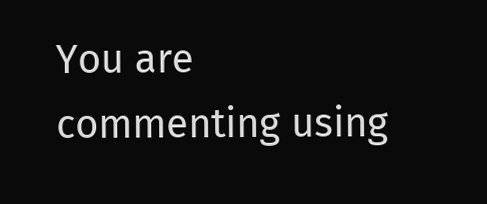You are commenting using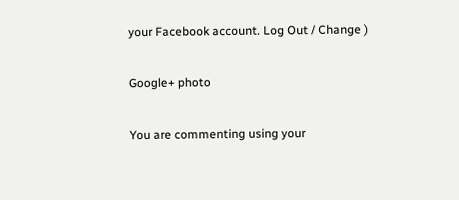your Facebook account. Log Out / Change )

Google+ photo

You are commenting using your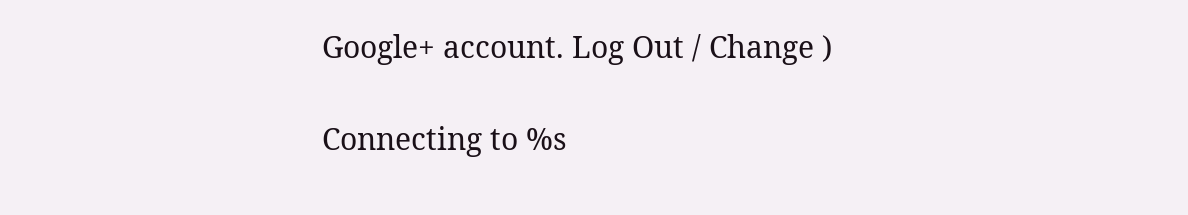Google+ account. Log Out / Change )

Connecting to %s